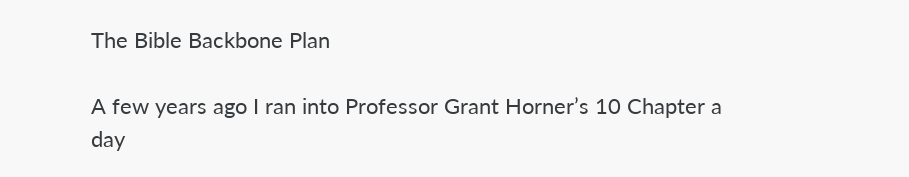The Bible Backbone Plan

A few years ago I ran into Professor Grant Horner’s 10 Chapter a day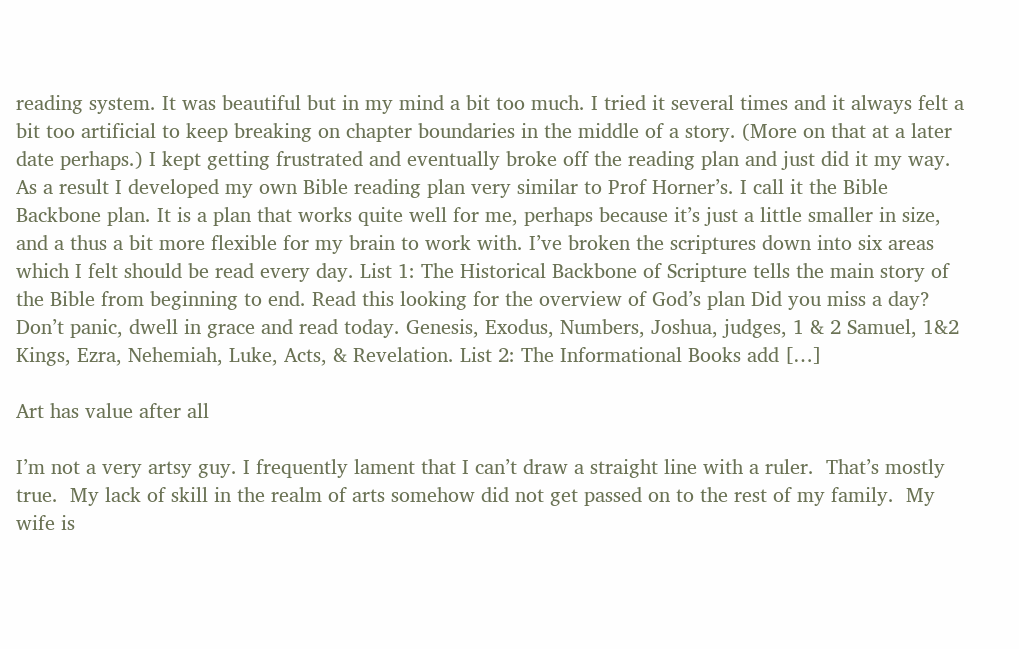reading system. It was beautiful but in my mind a bit too much. I tried it several times and it always felt a bit too artificial to keep breaking on chapter boundaries in the middle of a story. (More on that at a later date perhaps.) I kept getting frustrated and eventually broke off the reading plan and just did it my way. As a result I developed my own Bible reading plan very similar to Prof Horner’s. I call it the Bible Backbone plan. It is a plan that works quite well for me, perhaps because it’s just a little smaller in size, and a thus a bit more flexible for my brain to work with. I’ve broken the scriptures down into six areas which I felt should be read every day. List 1: The Historical Backbone of Scripture tells the main story of the Bible from beginning to end. Read this looking for the overview of God’s plan Did you miss a day? Don’t panic, dwell in grace and read today. Genesis, Exodus, Numbers, Joshua, judges, 1 & 2 Samuel, 1&2 Kings, Ezra, Nehemiah, Luke, Acts, & Revelation. List 2: The Informational Books add […]

Art has value after all

I’m not a very artsy guy. I frequently lament that I can’t draw a straight line with a ruler.  That’s mostly true.  My lack of skill in the realm of arts somehow did not get passed on to the rest of my family.  My wife is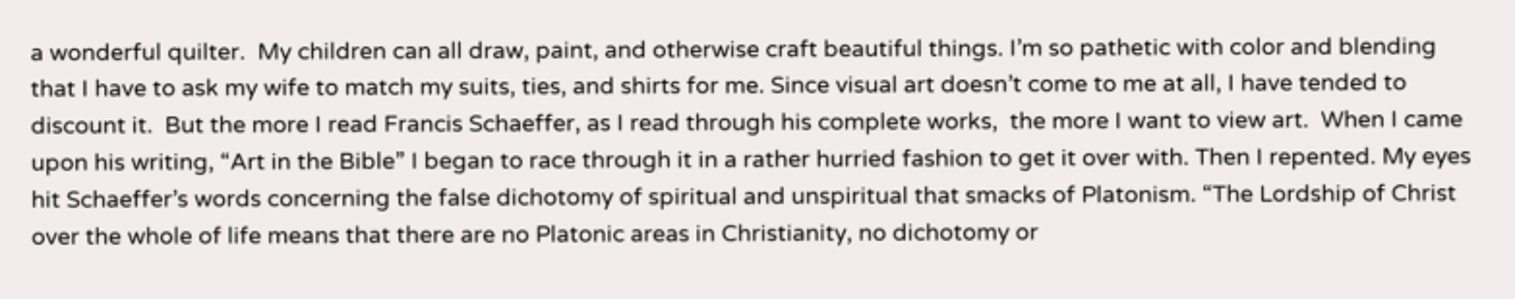a wonderful quilter.  My children can all draw, paint, and otherwise craft beautiful things. I’m so pathetic with color and blending that I have to ask my wife to match my suits, ties, and shirts for me. Since visual art doesn’t come to me at all, I have tended to discount it.  But the more I read Francis Schaeffer, as I read through his complete works,  the more I want to view art.  When I came upon his writing, “Art in the Bible” I began to race through it in a rather hurried fashion to get it over with. Then I repented. My eyes hit Schaeffer’s words concerning the false dichotomy of spiritual and unspiritual that smacks of Platonism. “The Lordship of Christ over the whole of life means that there are no Platonic areas in Christianity, no dichotomy or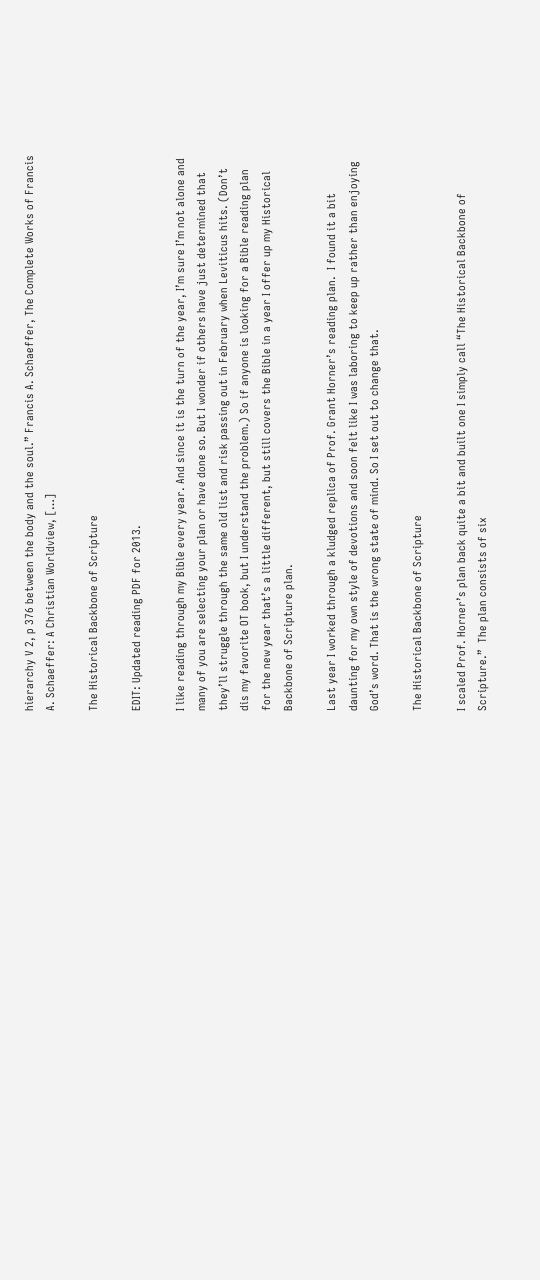hierarchy V 2, p 376 between the body and the soul.” Francis A. Schaeffer, The Complete Works of Francis A. Schaeffer: A Christian Worldview, […]

The Historical Backbone of Scripture

EDIT: Updated reading PDF for 2013.

I like reading through my Bible every year. And since it is the turn of the year, I’m sure I’m not alone and many of you are selecting your plan or have done so. But I wonder if others have just determined that they’ll struggle through the same old list and risk passing out in February when Leviticus hits. (Don’t dis my favorite OT book, but I understand the problem.) So if anyone is looking for a Bible reading plan for the new year that’s a little different, but still covers the Bible in a year I offer up my Historical Backbone of Scripture plan.

Last year I worked through a kludged replica of Prof. Grant Horner’s reading plan.  I found it a bit daunting for my own style of devotions and soon felt like I was laboring to keep up rather than enjoying God’s word. That is the wrong state of mind. So I set out to change that.

The Historical Backbone of Scripture

I scaled Prof. Horner’s plan back quite a bit and built one I simply call “The Historical Backbone of Scripture.”  The plan consists of six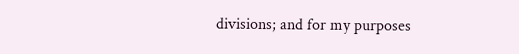divisions; and for my purposes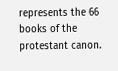represents the 66 books of the protestant canon.